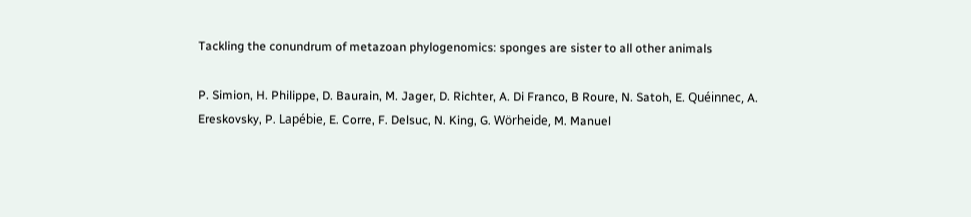Tackling the conundrum of metazoan phylogenomics: sponges are sister to all other animals

P. Simion, H. Philippe, D. Baurain, M. Jager, D. Richter, A. Di Franco, B Roure, N. Satoh, E. Quéinnec, A. Ereskovsky, P. Lapébie, E. Corre, F. Delsuc, N. King, G. Wörheide, M. Manuel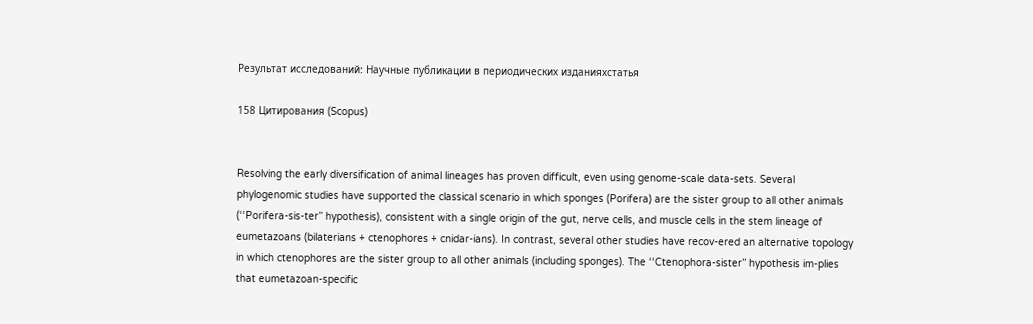Результат исследований: Научные публикации в периодических изданияхстатья

158 Цитирования (Scopus)


Resolving the early diversification of animal lineages has proven difficult, even using genome-scale data-sets. Several phylogenomic studies have supported the classical scenario in which sponges (Porifera) are the sister group to all other animals (‘‘Porifera-sis-ter’’ hypothesis), consistent with a single origin of the gut, nerve cells, and muscle cells in the stem lineage of eumetazoans (bilaterians + ctenophores + cnidar-ians). In contrast, several other studies have recov-ered an alternative topology in which ctenophores are the sister group to all other animals (including sponges). The ‘‘Ctenophora-sister’’ hypothesis im-plies that eumetazoan-specific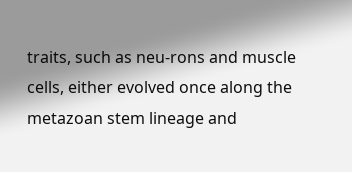traits, such as neu-rons and muscle cells, either evolved once along the metazoan stem lineage and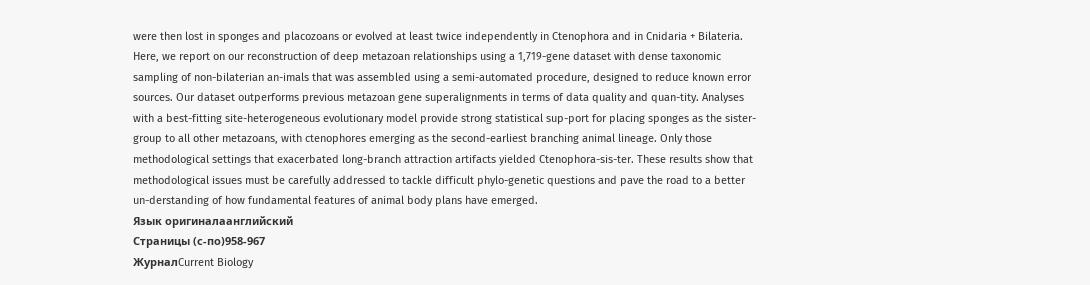were then lost in sponges and placozoans or evolved at least twice independently in Ctenophora and in Cnidaria + Bilateria. Here, we report on our reconstruction of deep metazoan relationships using a 1,719-gene dataset with dense taxonomic sampling of non-bilaterian an-imals that was assembled using a semi-automated procedure, designed to reduce known error sources. Our dataset outperforms previous metazoan gene superalignments in terms of data quality and quan-tity. Analyses with a best-fitting site-heterogeneous evolutionary model provide strong statistical sup-port for placing sponges as the sister-group to all other metazoans, with ctenophores emerging as the second-earliest branching animal lineage. Only those methodological settings that exacerbated long-branch attraction artifacts yielded Ctenophora-sis-ter. These results show that methodological issues must be carefully addressed to tackle difficult phylo-genetic questions and pave the road to a better un-derstanding of how fundamental features of animal body plans have emerged.
Язык оригиналаанглийский
Страницы (с-по)958-967
ЖурналCurrent Biology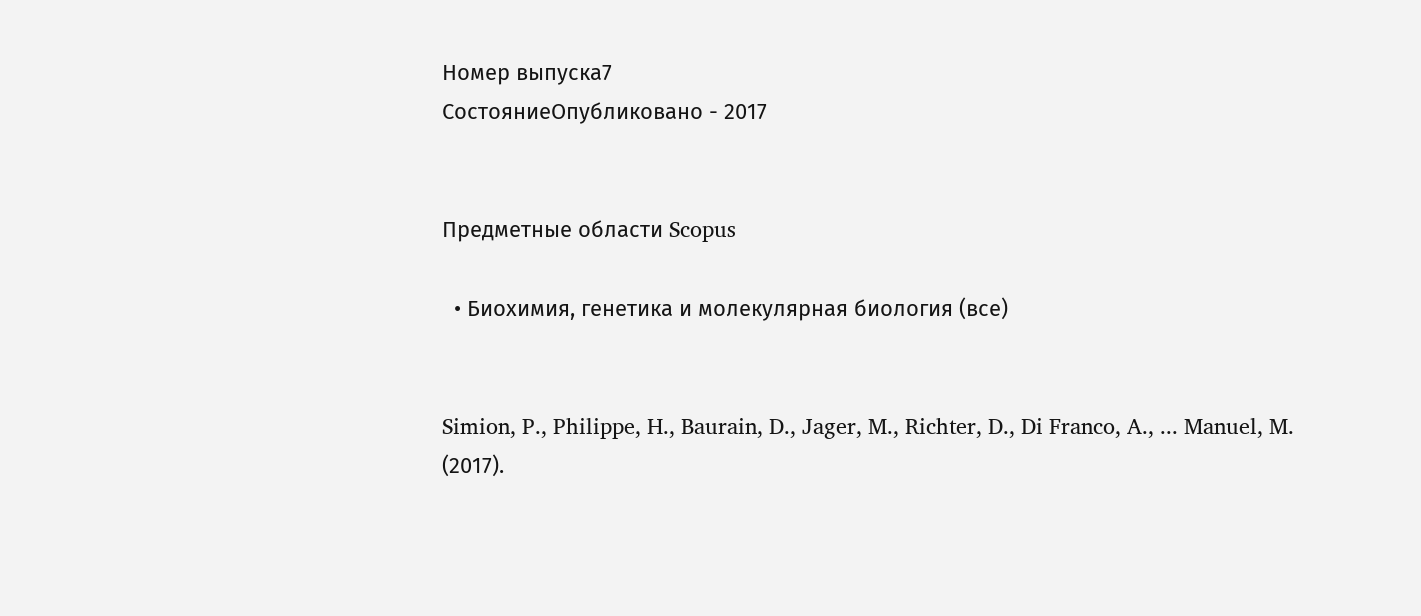Номер выпуска7
СостояниеОпубликовано - 2017


Предметные области Scopus

  • Биохимия, генетика и молекулярная биология (все)


Simion, P., Philippe, H., Baurain, D., Jager, M., Richter, D., Di Franco, A., ... Manuel, M. (2017).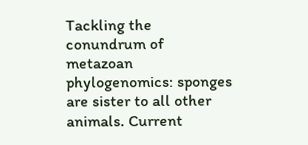Tackling the conundrum of metazoan phylogenomics: sponges are sister to all other animals. Current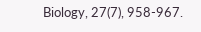Biology, 27(7), 958-967.